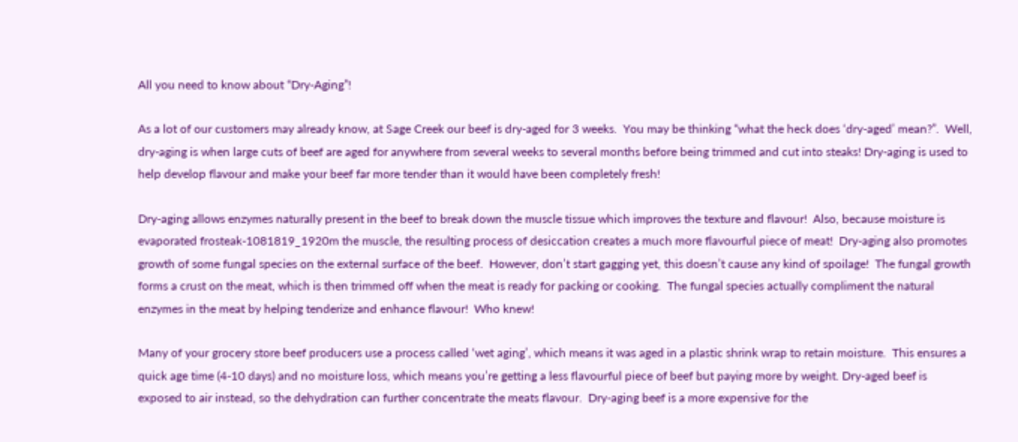All you need to know about “Dry-Aging”!

As a lot of our customers may already know, at Sage Creek our beef is dry-aged for 3 weeks.  You may be thinking “what the heck does ‘dry-aged’ mean?”.  Well, dry-aging is when large cuts of beef are aged for anywhere from several weeks to several months before being trimmed and cut into steaks! Dry-aging is used to help develop flavour and make your beef far more tender than it would have been completely fresh!

Dry-aging allows enzymes naturally present in the beef to break down the muscle tissue which improves the texture and flavour!  Also, because moisture is evaporated frosteak-1081819_1920m the muscle, the resulting process of desiccation creates a much more flavourful piece of meat!  Dry-aging also promotes growth of some fungal species on the external surface of the beef.  However, don’t start gagging yet, this doesn’t cause any kind of spoilage!  The fungal growth forms a crust on the meat, which is then trimmed off when the meat is ready for packing or cooking.  The fungal species actually compliment the natural enzymes in the meat by helping tenderize and enhance flavour!  Who knew!

Many of your grocery store beef producers use a process called ‘wet aging’, which means it was aged in a plastic shrink wrap to retain moisture.  This ensures a quick age time (4-10 days) and no moisture loss, which means you’re getting a less flavourful piece of beef but paying more by weight. Dry-aged beef is exposed to air instead, so the dehydration can further concentrate the meats flavour.  Dry-aging beef is a more expensive for the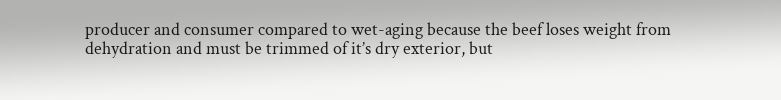producer and consumer compared to wet-aging because the beef loses weight from dehydration and must be trimmed of it’s dry exterior, but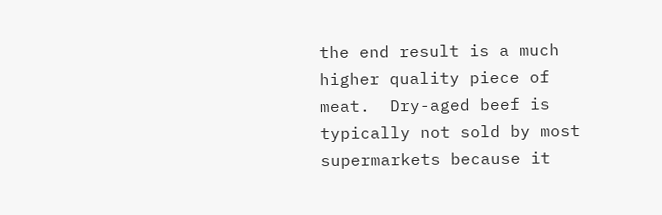the end result is a much higher quality piece of meat.  Dry-aged beef is typically not sold by most supermarkets because it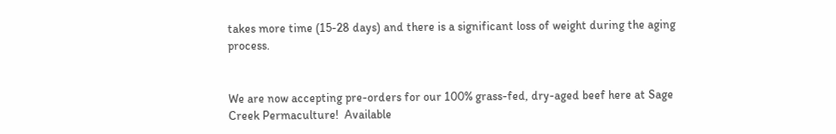takes more time (15-28 days) and there is a significant loss of weight during the aging process.


We are now accepting pre-orders for our 100% grass-fed, dry-aged beef here at Sage Creek Permaculture!  Available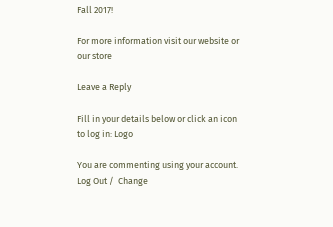Fall 2017!

For more information visit our website or our store

Leave a Reply

Fill in your details below or click an icon to log in: Logo

You are commenting using your account. Log Out /  Change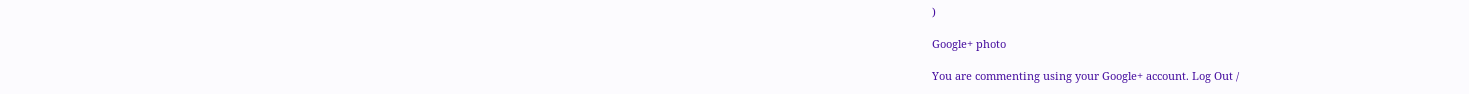)

Google+ photo

You are commenting using your Google+ account. Log Out /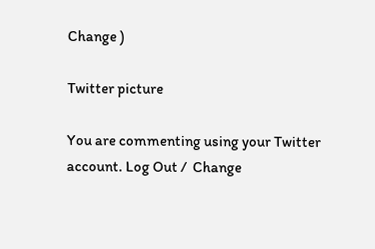Change )

Twitter picture

You are commenting using your Twitter account. Log Out /  Change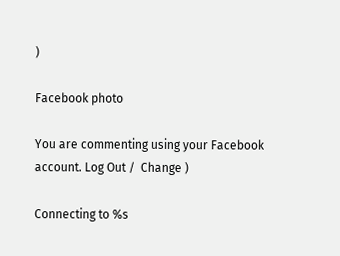)

Facebook photo

You are commenting using your Facebook account. Log Out /  Change )

Connecting to %s